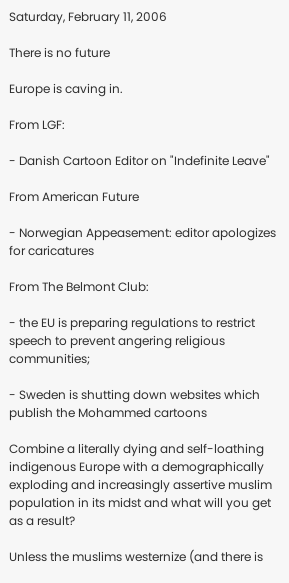Saturday, February 11, 2006

There is no future

Europe is caving in.

From LGF:

- Danish Cartoon Editor on "Indefinite Leave"

From American Future

- Norwegian Appeasement: editor apologizes for caricatures

From The Belmont Club:

- the EU is preparing regulations to restrict speech to prevent angering religious communities;

- Sweden is shutting down websites which publish the Mohammed cartoons

Combine a literally dying and self-loathing indigenous Europe with a demographically exploding and increasingly assertive muslim population in its midst and what will you get as a result?

Unless the muslims westernize (and there is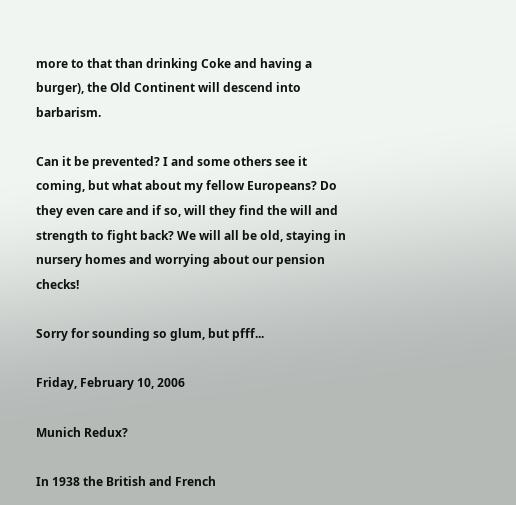more to that than drinking Coke and having a burger), the Old Continent will descend into barbarism.

Can it be prevented? I and some others see it coming, but what about my fellow Europeans? Do they even care and if so, will they find the will and strength to fight back? We will all be old, staying in nursery homes and worrying about our pension checks!

Sorry for sounding so glum, but pfff...

Friday, February 10, 2006

Munich Redux?

In 1938 the British and French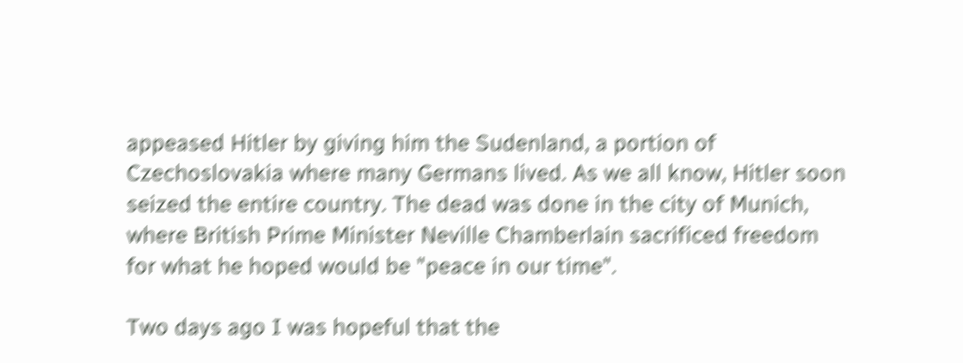appeased Hitler by giving him the Sudenland, a portion of Czechoslovakia where many Germans lived. As we all know, Hitler soon seized the entire country. The dead was done in the city of Munich, where British Prime Minister Neville Chamberlain sacrificed freedom for what he hoped would be "peace in our time".

Two days ago I was hopeful that the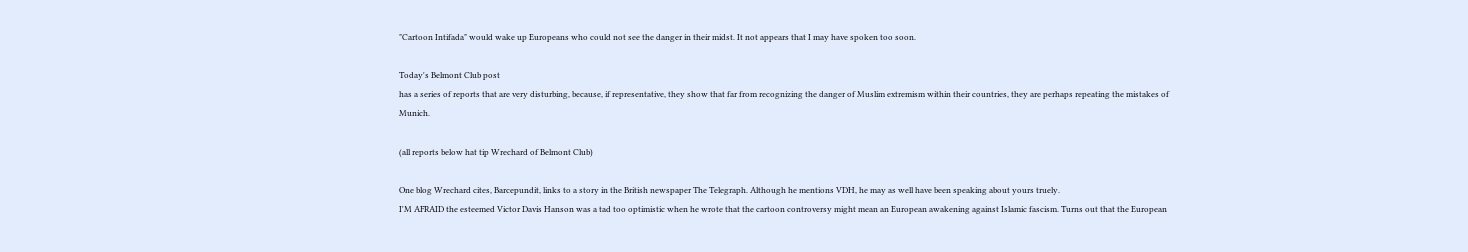"Cartoon Intifada" would wake up Europeans who could not see the danger in their midst. It not appears that I may have spoken too soon.

Today's Belmont Club post
has a series of reports that are very disturbing, because, if representative, they show that far from recognizing the danger of Muslim extremism within their countries, they are perhaps repeating the mistakes of Munich.

(all reports below hat tip Wrechard of Belmont Club)

One blog Wrechard cites, Barcepundit, links to a story in the British newspaper The Telegraph. Although he mentions VDH, he may as well have been speaking about yours truely.
I'M AFRAID the esteemed Victor Davis Hanson was a tad too optimistic when he wrote that the cartoon controversy might mean an European awakening against Islamic fascism. Turns out that the European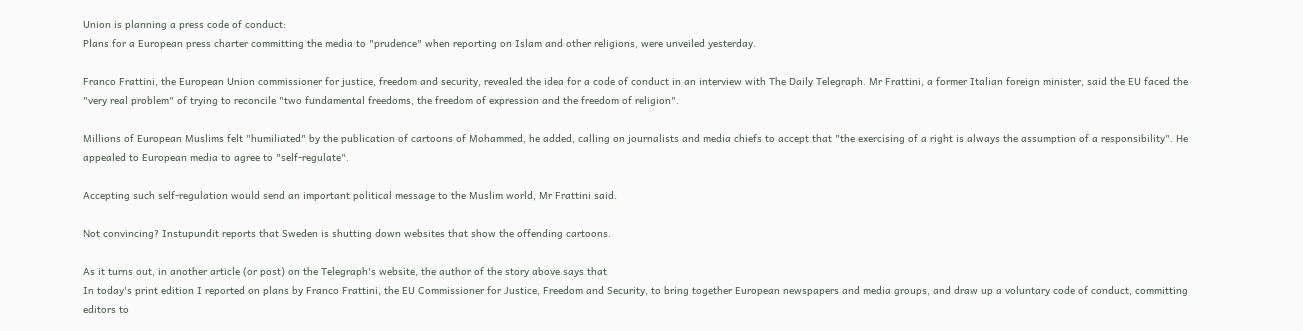Union is planning a press code of conduct:
Plans for a European press charter committing the media to "prudence" when reporting on Islam and other religions, were unveiled yesterday.

Franco Frattini, the European Union commissioner for justice, freedom and security, revealed the idea for a code of conduct in an interview with The Daily Telegraph. Mr Frattini, a former Italian foreign minister, said the EU faced the "very real problem" of trying to reconcile "two fundamental freedoms, the freedom of expression and the freedom of religion".

Millions of European Muslims felt "humiliated" by the publication of cartoons of Mohammed, he added, calling on journalists and media chiefs to accept that "the exercising of a right is always the assumption of a responsibility". He appealed to European media to agree to "self-regulate".

Accepting such self-regulation would send an important political message to the Muslim world, Mr Frattini said.

Not convincing? Instupundit reports that Sweden is shutting down websites that show the offending cartoons.

As it turns out, in another article (or post) on the Telegraph's website, the author of the story above says that
In today's print edition I reported on plans by Franco Frattini, the EU Commissioner for Justice, Freedom and Security, to bring together European newspapers and media groups, and draw up a voluntary code of conduct, committing editors to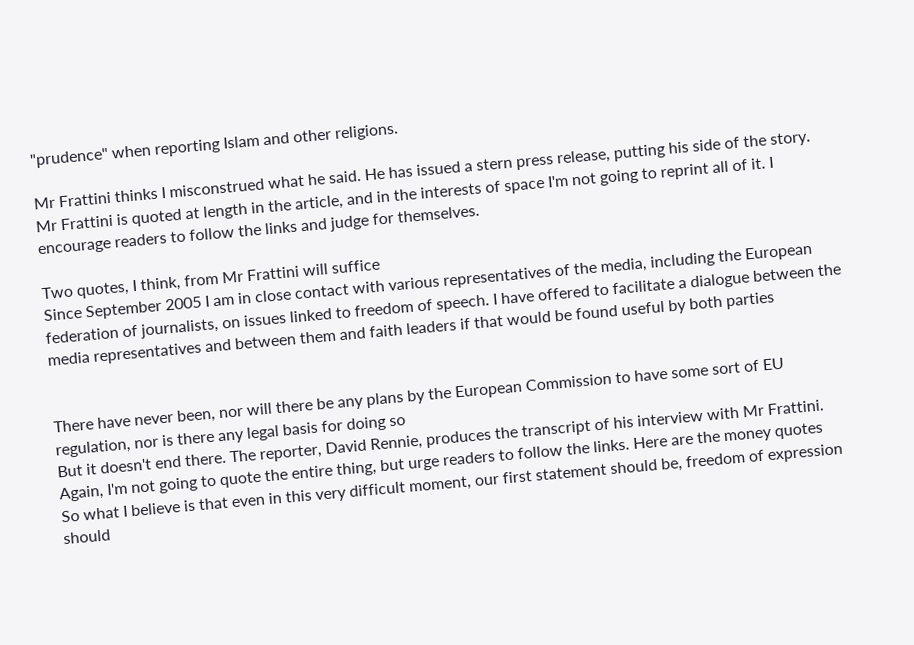"prudence" when reporting Islam and other religions.

Mr Frattini thinks I misconstrued what he said. He has issued a stern press release, putting his side of the story.
Mr Frattini is quoted at length in the article, and in the interests of space I'm not going to reprint all of it. I encourage readers to follow the links and judge for themselves.

Two quotes, I think, from Mr Frattini will suffice
Since September 2005 I am in close contact with various representatives of the media, including the European federation of journalists, on issues linked to freedom of speech. I have offered to facilitate a dialogue between the media representatives and between them and faith leaders if that would be found useful by both parties


There have never been, nor will there be any plans by the European Commission to have some sort of EU regulation, nor is there any legal basis for doing so
But it doesn't end there. The reporter, David Rennie, produces the transcript of his interview with Mr Frattini. Again, I'm not going to quote the entire thing, but urge readers to follow the links. Here are the money quotes
So what I believe is that even in this very difficult moment, our first statement should be, freedom of expression should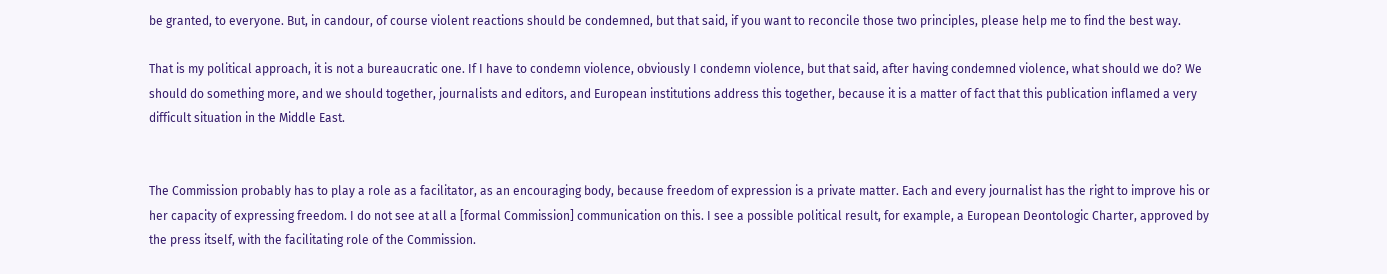be granted, to everyone. But, in candour, of course violent reactions should be condemned, but that said, if you want to reconcile those two principles, please help me to find the best way.

That is my political approach, it is not a bureaucratic one. If I have to condemn violence, obviously I condemn violence, but that said, after having condemned violence, what should we do? We should do something more, and we should together, journalists and editors, and European institutions address this together, because it is a matter of fact that this publication inflamed a very difficult situation in the Middle East.


The Commission probably has to play a role as a facilitator, as an encouraging body, because freedom of expression is a private matter. Each and every journalist has the right to improve his or her capacity of expressing freedom. I do not see at all a [formal Commission] communication on this. I see a possible political result, for example, a European Deontologic Charter, approved by the press itself, with the facilitating role of the Commission.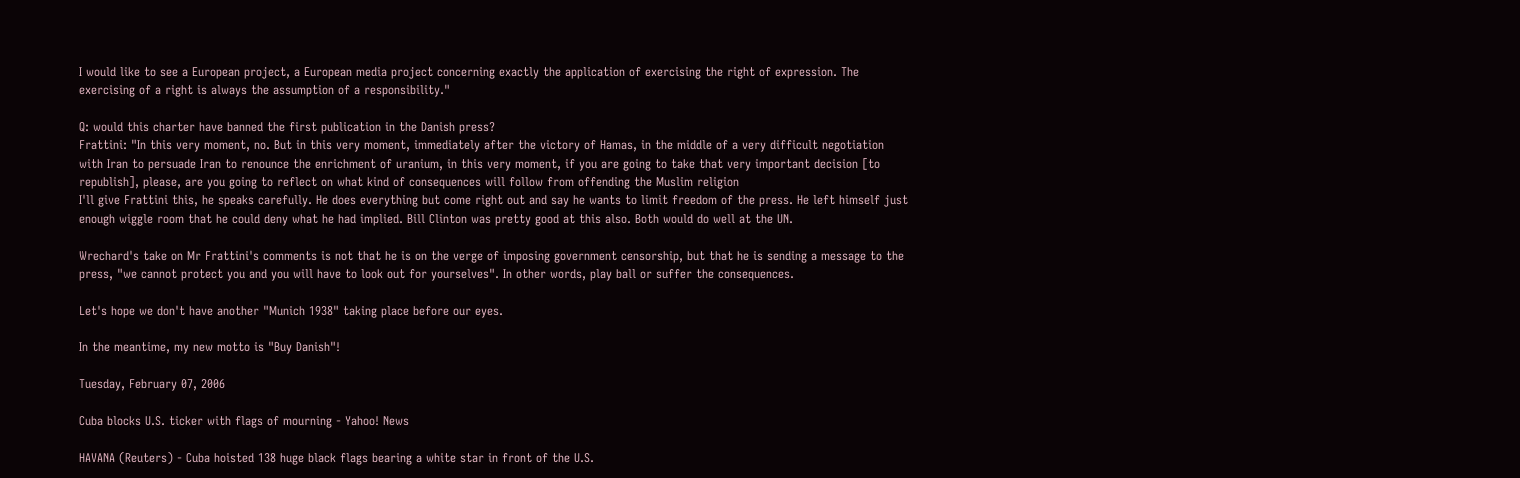I would like to see a European project, a European media project concerning exactly the application of exercising the right of expression. The exercising of a right is always the assumption of a responsibility."

Q: would this charter have banned the first publication in the Danish press?
Frattini: "In this very moment, no. But in this very moment, immediately after the victory of Hamas, in the middle of a very difficult negotiation with Iran to persuade Iran to renounce the enrichment of uranium, in this very moment, if you are going to take that very important decision [to republish], please, are you going to reflect on what kind of consequences will follow from offending the Muslim religion
I'll give Frattini this, he speaks carefully. He does everything but come right out and say he wants to limit freedom of the press. He left himself just enough wiggle room that he could deny what he had implied. Bill Clinton was pretty good at this also. Both would do well at the UN.

Wrechard's take on Mr Frattini's comments is not that he is on the verge of imposing government censorship, but that he is sending a message to the press, "we cannot protect you and you will have to look out for yourselves". In other words, play ball or suffer the consequences.

Let's hope we don't have another "Munich 1938" taking place before our eyes.

In the meantime, my new motto is "Buy Danish"!

Tuesday, February 07, 2006

Cuba blocks U.S. ticker with flags of mourning - Yahoo! News

HAVANA (Reuters) - Cuba hoisted 138 huge black flags bearing a white star in front of the U.S.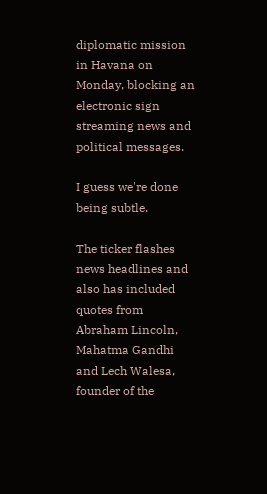diplomatic mission in Havana on Monday, blocking an electronic sign streaming news and political messages.

I guess we're done being subtle.

The ticker flashes news headlines and also has included quotes from Abraham Lincoln, Mahatma Gandhi and Lech Walesa, founder of the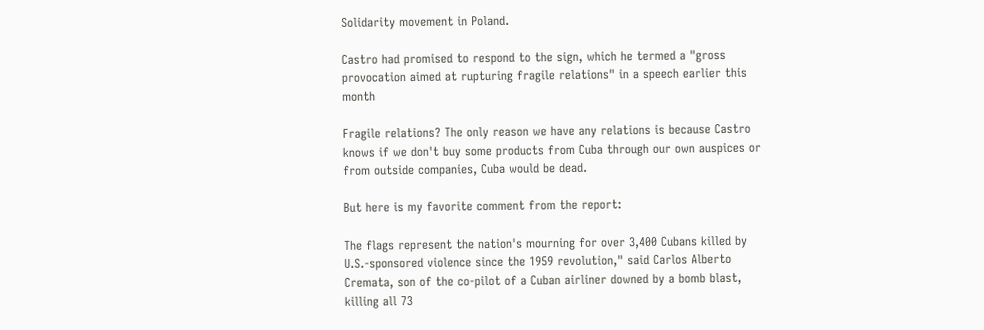Solidarity movement in Poland.

Castro had promised to respond to the sign, which he termed a "gross provocation aimed at rupturing fragile relations" in a speech earlier this month

Fragile relations? The only reason we have any relations is because Castro knows if we don't buy some products from Cuba through our own auspices or from outside companies, Cuba would be dead.

But here is my favorite comment from the report:

The flags represent the nation's mourning for over 3,400 Cubans killed by U.S.-sponsored violence since the 1959 revolution," said Carlos Alberto Cremata, son of the co-pilot of a Cuban airliner downed by a bomb blast, killing all 73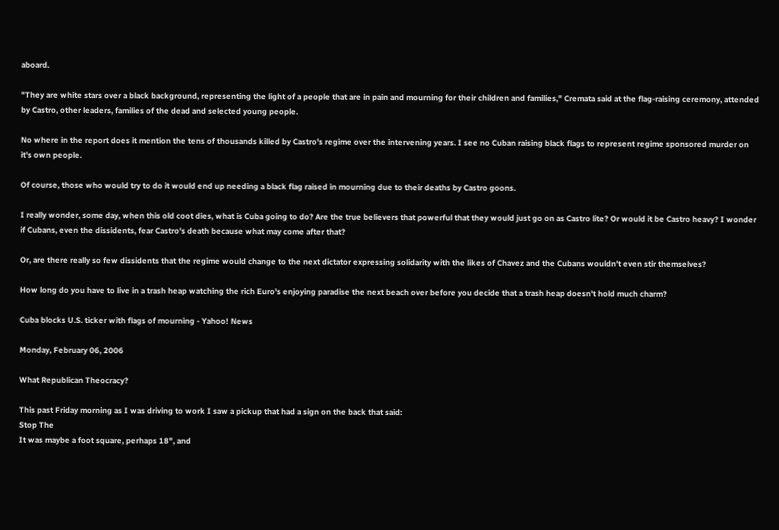aboard.

"They are white stars over a black background, representing the light of a people that are in pain and mourning for their children and families," Cremata said at the flag-raising ceremony, attended by Castro, other leaders, families of the dead and selected young people.

No where in the report does it mention the tens of thousands killed by Castro's regime over the intervening years. I see no Cuban raising black flags to represent regime sponsored murder on it's own people.

Of course, those who would try to do it would end up needing a black flag raised in mourning due to their deaths by Castro goons.

I really wonder, some day, when this old coot dies, what is Cuba going to do? Are the true believers that powerful that they would just go on as Castro lite? Or would it be Castro heavy? I wonder if Cubans, even the dissidents, fear Castro's death because what may come after that?

Or, are there really so few dissidents that the regime would change to the next dictator expressing solidarity with the likes of Chavez and the Cubans wouldn't even stir themselves?

How long do you have to live in a trash heap watching the rich Euro's enjoying paradise the next beach over before you decide that a trash heap doesn't hold much charm?

Cuba blocks U.S. ticker with flags of mourning - Yahoo! News

Monday, February 06, 2006

What Republican Theocracy?

This past Friday morning as I was driving to work I saw a pickup that had a sign on the back that said:
Stop The
It was maybe a foot square, perhaps 18", and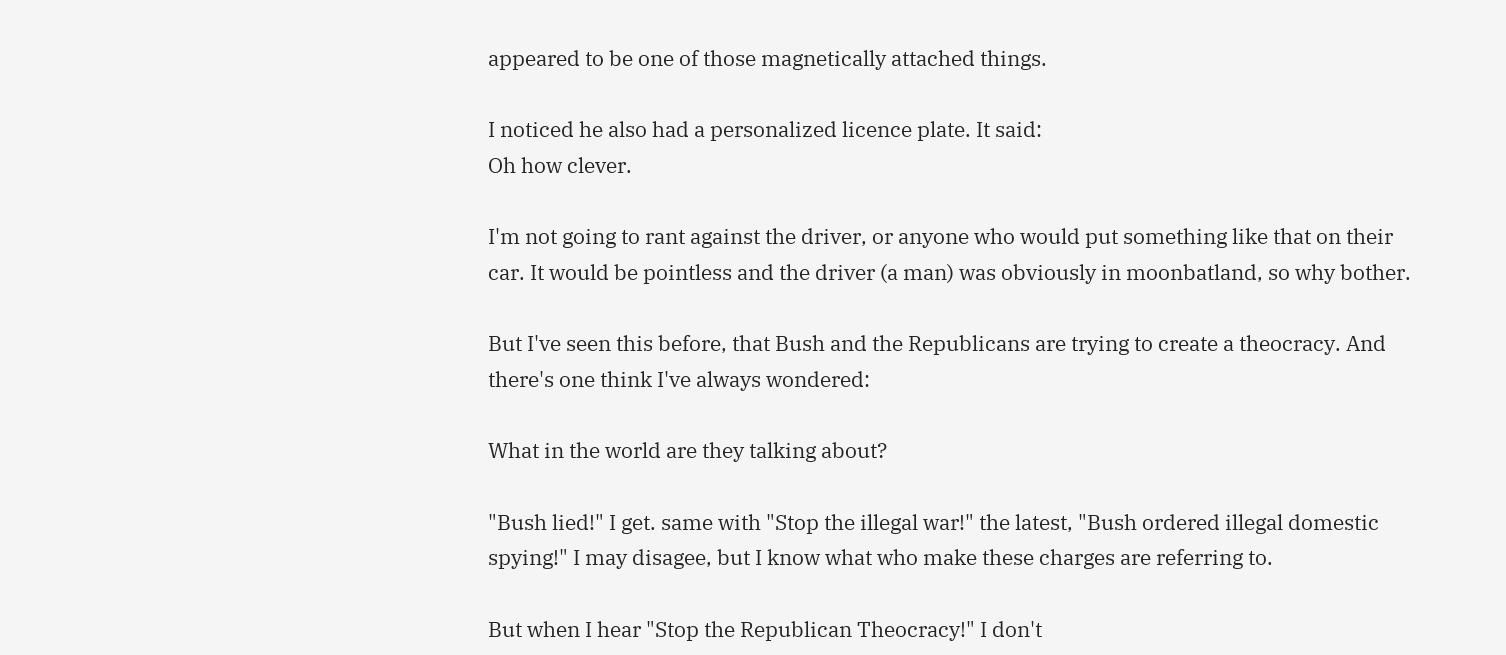appeared to be one of those magnetically attached things.

I noticed he also had a personalized licence plate. It said:
Oh how clever.

I'm not going to rant against the driver, or anyone who would put something like that on their car. It would be pointless and the driver (a man) was obviously in moonbatland, so why bother.

But I've seen this before, that Bush and the Republicans are trying to create a theocracy. And there's one think I've always wondered:

What in the world are they talking about?

"Bush lied!" I get. same with "Stop the illegal war!" the latest, "Bush ordered illegal domestic spying!" I may disagee, but I know what who make these charges are referring to.

But when I hear "Stop the Republican Theocracy!" I don't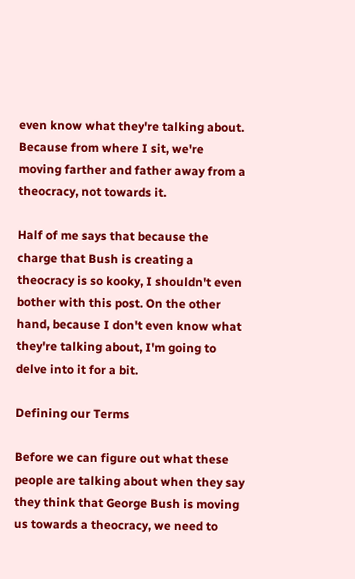even know what they're talking about. Because from where I sit, we're moving farther and father away from a theocracy, not towards it.

Half of me says that because the charge that Bush is creating a theocracy is so kooky, I shouldn't even bother with this post. On the other hand, because I don't even know what they're talking about, I'm going to delve into it for a bit.

Defining our Terms

Before we can figure out what these people are talking about when they say they think that George Bush is moving us towards a theocracy, we need to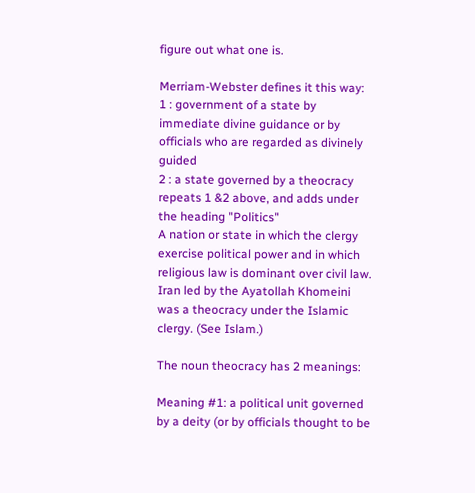figure out what one is.

Merriam-Webster defines it this way:
1 : government of a state by immediate divine guidance or by officials who are regarded as divinely guided
2 : a state governed by a theocracy repeats 1 &2 above, and adds under the heading "Politics"
A nation or state in which the clergy exercise political power and in which religious law is dominant over civil law. Iran led by the Ayatollah Khomeini was a theocracy under the Islamic clergy. (See Islam.)

The noun theocracy has 2 meanings:

Meaning #1: a political unit governed by a deity (or by officials thought to be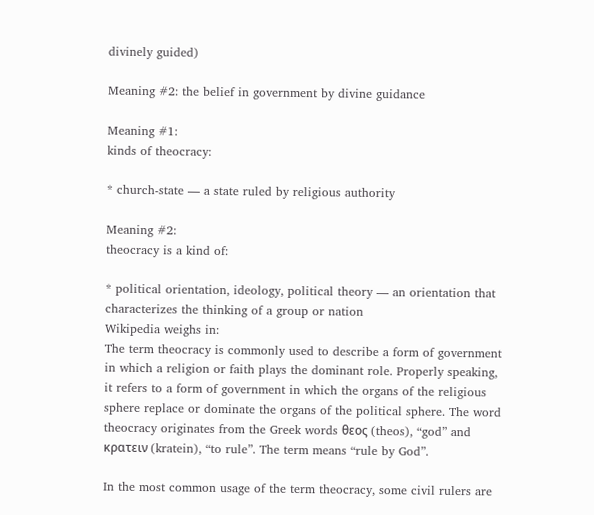divinely guided)

Meaning #2: the belief in government by divine guidance

Meaning #1:
kinds of theocracy:

* church-state — a state ruled by religious authority

Meaning #2:
theocracy is a kind of:

* political orientation, ideology, political theory — an orientation that characterizes the thinking of a group or nation
Wikipedia weighs in:
The term theocracy is commonly used to describe a form of government in which a religion or faith plays the dominant role. Properly speaking, it refers to a form of government in which the organs of the religious sphere replace or dominate the organs of the political sphere. The word theocracy originates from the Greek words θεος (theos), “god” and κρατειν (kratein), “to rule”. The term means “rule by God”.

In the most common usage of the term theocracy, some civil rulers are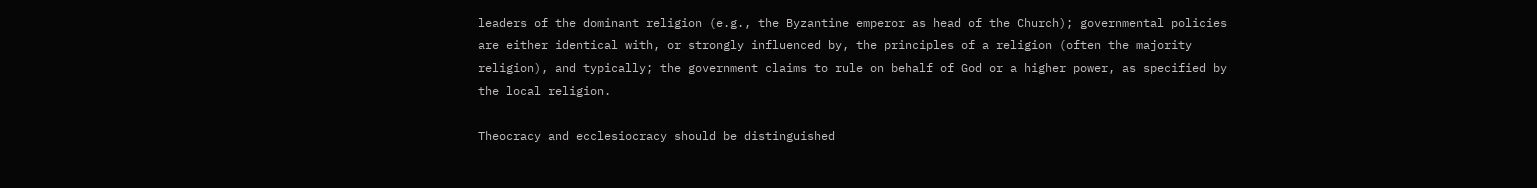leaders of the dominant religion (e.g., the Byzantine emperor as head of the Church); governmental policies are either identical with, or strongly influenced by, the principles of a religion (often the majority religion), and typically; the government claims to rule on behalf of God or a higher power, as specified by the local religion.

Theocracy and ecclesiocracy should be distinguished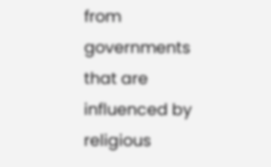from governments that are influenced by religious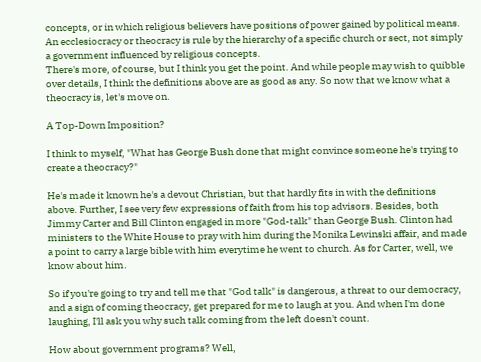concepts, or in which religious believers have positions of power gained by political means. An ecclesiocracy or theocracy is rule by the hierarchy of a specific church or sect, not simply a government influenced by religious concepts.
There's more, of course, but I think you get the point. And while people may wish to quibble over details, I think the definitions above are as good as any. So now that we know what a theocracy is, let's move on.

A Top-Down Imposition?

I think to myself, "What has George Bush done that might convince someone he's trying to create a theocracy?"

He's made it known he's a devout Christian, but that hardly fits in with the definitions above. Further, I see very few expressions of faith from his top advisors. Besides, both Jimmy Carter and Bill Clinton engaged in more "God-talk" than George Bush. Clinton had ministers to the White House to pray with him during the Monika Lewinski affair, and made a point to carry a large bible with him everytime he went to church. As for Carter, well, we know about him.

So if you're going to try and tell me that "God talk" is dangerous, a threat to our democracy, and a sign of coming theocracy, get prepared for me to laugh at you. And when I'm done laughing, I'll ask you why such talk coming from the left doesn't count.

How about government programs? Well,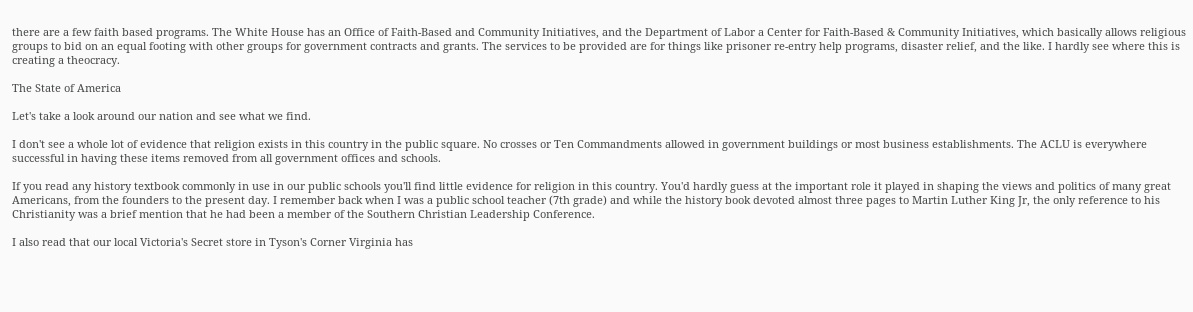there are a few faith based programs. The White House has an Office of Faith-Based and Community Initiatives, and the Department of Labor a Center for Faith-Based & Community Initiatives, which basically allows religious groups to bid on an equal footing with other groups for government contracts and grants. The services to be provided are for things like prisoner re-entry help programs, disaster relief, and the like. I hardly see where this is creating a theocracy.

The State of America

Let's take a look around our nation and see what we find.

I don't see a whole lot of evidence that religion exists in this country in the public square. No crosses or Ten Commandments allowed in government buildings or most business establishments. The ACLU is everywhere successful in having these items removed from all government offices and schools.

If you read any history textbook commonly in use in our public schools you'll find little evidence for religion in this country. You'd hardly guess at the important role it played in shaping the views and politics of many great Americans, from the founders to the present day. I remember back when I was a public school teacher (7th grade) and while the history book devoted almost three pages to Martin Luther King Jr, the only reference to his Christianity was a brief mention that he had been a member of the Southern Christian Leadership Conference.

I also read that our local Victoria's Secret store in Tyson's Corner Virginia has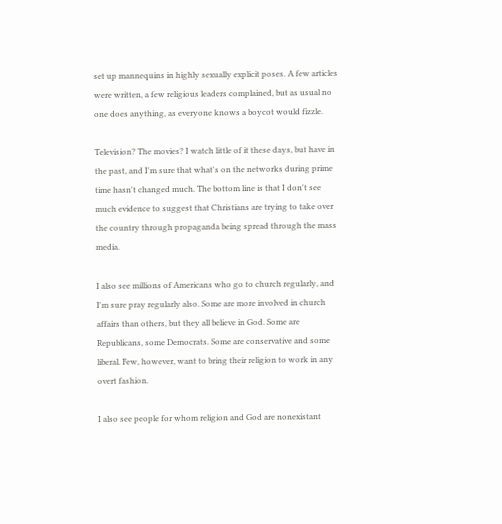set up mannequins in highly sexually explicit poses. A few articles were written, a few religious leaders complained, but as usual no one does anything, as everyone knows a boycot would fizzle.

Television? The movies? I watch little of it these days, but have in the past, and I'm sure that what's on the networks during prime time hasn't changed much. The bottom line is that I don't see much evidence to suggest that Christians are trying to take over the country through propaganda being spread through the mass media.

I also see millions of Americans who go to church regularly, and I'm sure pray regularly also. Some are more involved in church affairs than others, but they all believe in God. Some are Republicans, some Democrats. Some are conservative and some liberal. Few, however, want to bring their religion to work in any overt fashion.

I also see people for whom religion and God are nonexistant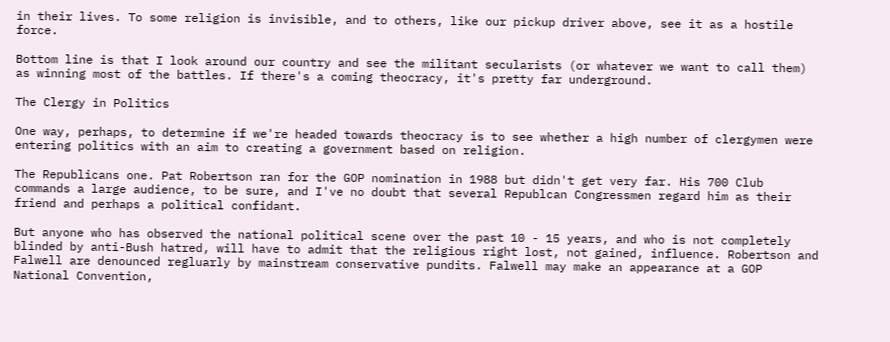in their lives. To some religion is invisible, and to others, like our pickup driver above, see it as a hostile force.

Bottom line is that I look around our country and see the militant secularists (or whatever we want to call them) as winning most of the battles. If there's a coming theocracy, it's pretty far underground.

The Clergy in Politics

One way, perhaps, to determine if we're headed towards theocracy is to see whether a high number of clergymen were entering politics with an aim to creating a government based on religion.

The Republicans one. Pat Robertson ran for the GOP nomination in 1988 but didn't get very far. His 700 Club commands a large audience, to be sure, and I've no doubt that several Republcan Congressmen regard him as their friend and perhaps a political confidant.

But anyone who has observed the national political scene over the past 10 - 15 years, and who is not completely blinded by anti-Bush hatred, will have to admit that the religious right lost, not gained, influence. Robertson and Falwell are denounced regluarly by mainstream conservative pundits. Falwell may make an appearance at a GOP National Convention,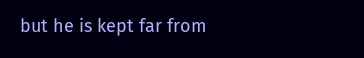but he is kept far from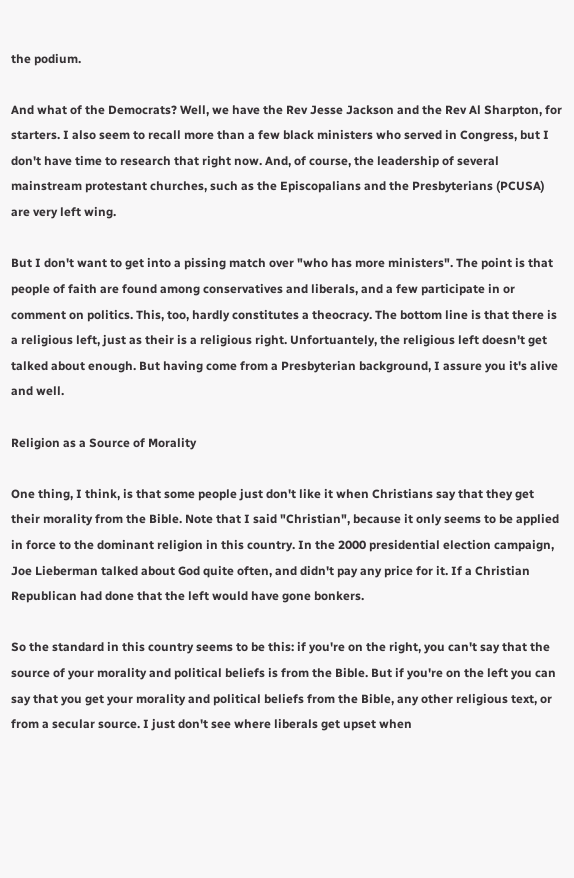the podium.

And what of the Democrats? Well, we have the Rev Jesse Jackson and the Rev Al Sharpton, for starters. I also seem to recall more than a few black ministers who served in Congress, but I don't have time to research that right now. And, of course, the leadership of several mainstream protestant churches, such as the Episcopalians and the Presbyterians (PCUSA) are very left wing.

But I don't want to get into a pissing match over "who has more ministers". The point is that people of faith are found among conservatives and liberals, and a few participate in or comment on politics. This, too, hardly constitutes a theocracy. The bottom line is that there is a religious left, just as their is a religious right. Unfortuantely, the religious left doesn't get talked about enough. But having come from a Presbyterian background, I assure you it's alive and well.

Religion as a Source of Morality

One thing, I think, is that some people just don't like it when Christians say that they get their morality from the Bible. Note that I said "Christian", because it only seems to be applied in force to the dominant religion in this country. In the 2000 presidential election campaign, Joe Lieberman talked about God quite often, and didn't pay any price for it. If a Christian Republican had done that the left would have gone bonkers.

So the standard in this country seems to be this: if you're on the right, you can't say that the source of your morality and political beliefs is from the Bible. But if you're on the left you can say that you get your morality and political beliefs from the Bible, any other religious text, or from a secular source. I just don't see where liberals get upset when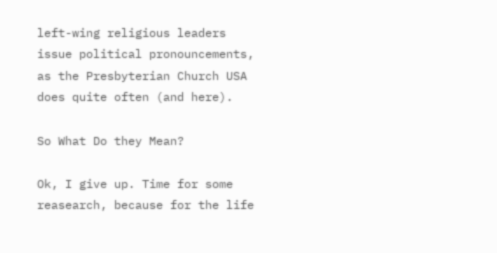left-wing religious leaders issue political pronouncements, as the Presbyterian Church USA does quite often (and here).

So What Do they Mean?

Ok, I give up. Time for some reasearch, because for the life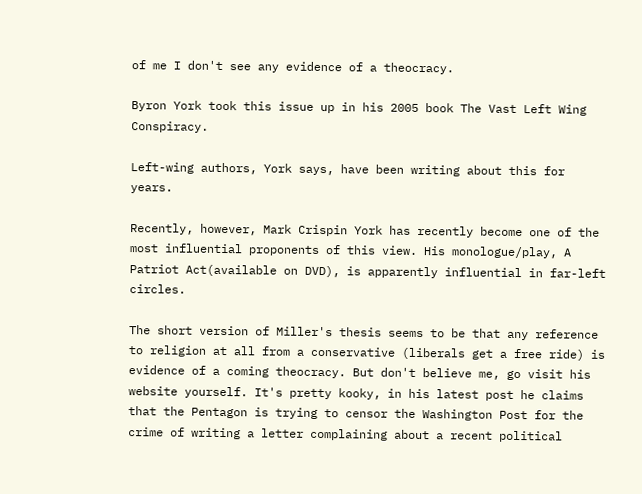of me I don't see any evidence of a theocracy.

Byron York took this issue up in his 2005 book The Vast Left Wing Conspiracy.

Left-wing authors, York says, have been writing about this for years.

Recently, however, Mark Crispin York has recently become one of the most influential proponents of this view. His monologue/play, A Patriot Act(available on DVD), is apparently influential in far-left circles.

The short version of Miller's thesis seems to be that any reference to religion at all from a conservative (liberals get a free ride) is evidence of a coming theocracy. But don't believe me, go visit his website yourself. It's pretty kooky, in his latest post he claims that the Pentagon is trying to censor the Washington Post for the crime of writing a letter complaining about a recent political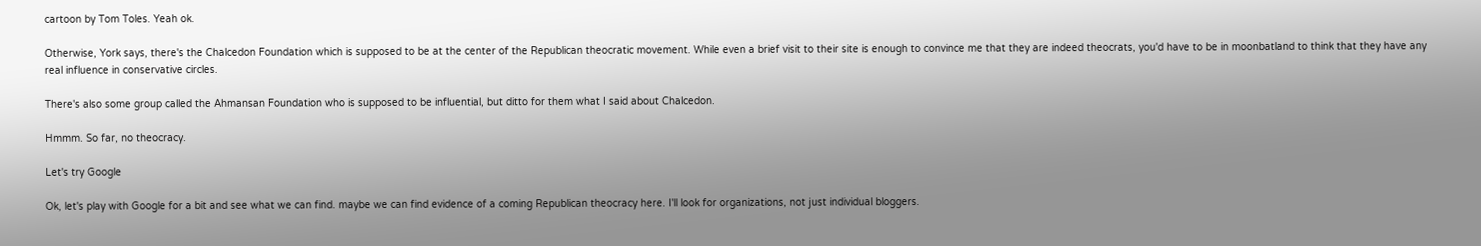cartoon by Tom Toles. Yeah ok.

Otherwise, York says, there's the Chalcedon Foundation which is supposed to be at the center of the Republican theocratic movement. While even a brief visit to their site is enough to convince me that they are indeed theocrats, you'd have to be in moonbatland to think that they have any real influence in conservative circles.

There's also some group called the Ahmansan Foundation who is supposed to be influential, but ditto for them what I said about Chalcedon.

Hmmm. So far, no theocracy.

Let's try Google

Ok, let's play with Google for a bit and see what we can find. maybe we can find evidence of a coming Republican theocracy here. I'll look for organizations, not just individual bloggers.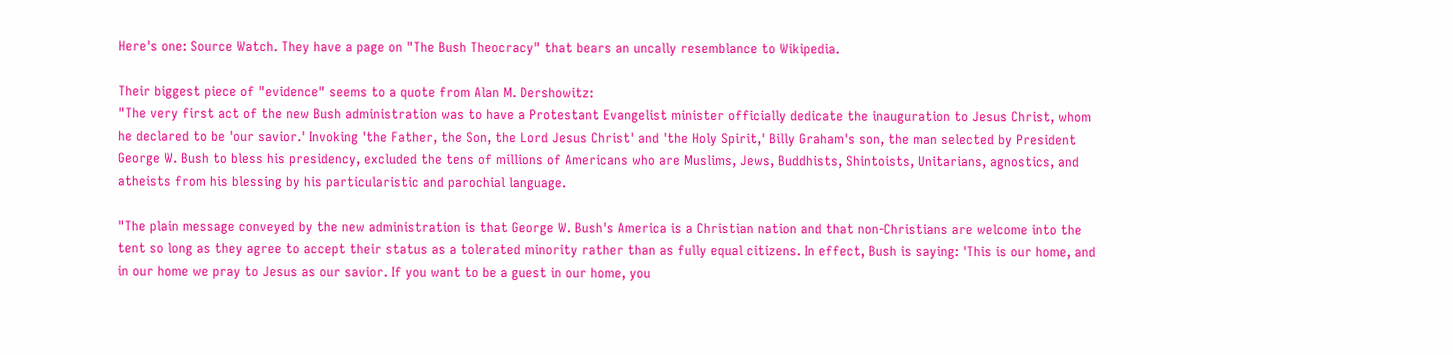Here's one: Source Watch. They have a page on "The Bush Theocracy" that bears an uncally resemblance to Wikipedia.

Their biggest piece of "evidence" seems to a quote from Alan M. Dershowitz:
"The very first act of the new Bush administration was to have a Protestant Evangelist minister officially dedicate the inauguration to Jesus Christ, whom he declared to be 'our savior.' Invoking 'the Father, the Son, the Lord Jesus Christ' and 'the Holy Spirit,' Billy Graham's son, the man selected by President George W. Bush to bless his presidency, excluded the tens of millions of Americans who are Muslims, Jews, Buddhists, Shintoists, Unitarians, agnostics, and atheists from his blessing by his particularistic and parochial language.

"The plain message conveyed by the new administration is that George W. Bush's America is a Christian nation and that non-Christians are welcome into the tent so long as they agree to accept their status as a tolerated minority rather than as fully equal citizens. In effect, Bush is saying: 'This is our home, and in our home we pray to Jesus as our savior. If you want to be a guest in our home, you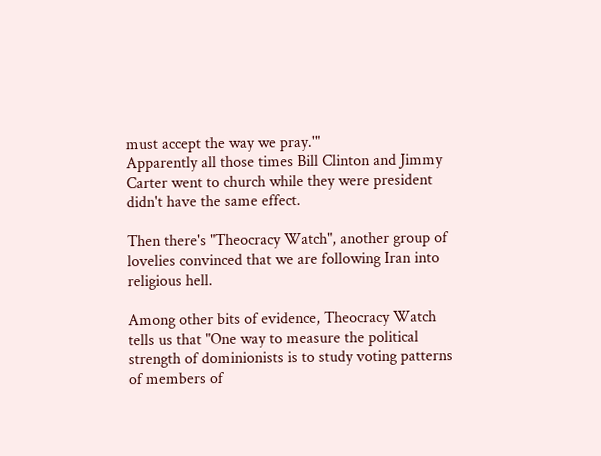must accept the way we pray.'"
Apparently all those times Bill Clinton and Jimmy Carter went to church while they were president didn't have the same effect.

Then there's "Theocracy Watch", another group of lovelies convinced that we are following Iran into religious hell.

Among other bits of evidence, Theocracy Watch tells us that "One way to measure the political strength of dominionists is to study voting patterns of members of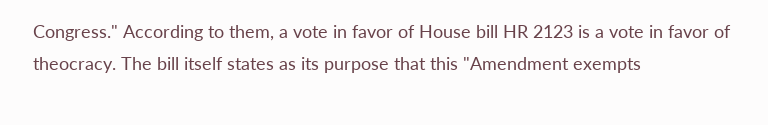Congress." According to them, a vote in favor of House bill HR 2123 is a vote in favor of theocracy. The bill itself states as its purpose that this "Amendment exempts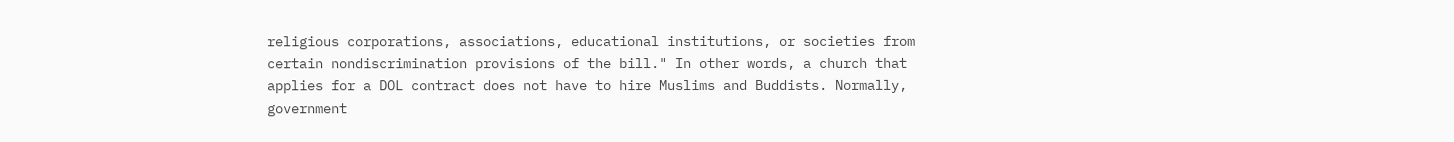religious corporations, associations, educational institutions, or societies from certain nondiscrimination provisions of the bill." In other words, a church that applies for a DOL contract does not have to hire Muslims and Buddists. Normally, government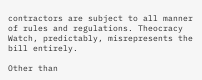contractors are subject to all manner of rules and regulations. Theocracy Watch, predictably, misrepresents the bill entirely.

Other than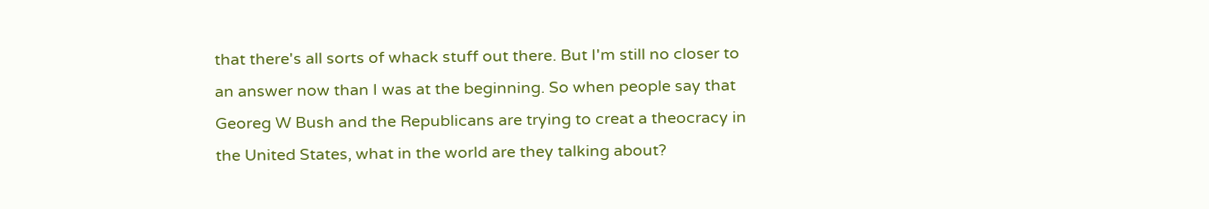that there's all sorts of whack stuff out there. But I'm still no closer to an answer now than I was at the beginning. So when people say that Georeg W Bush and the Republicans are trying to creat a theocracy in the United States, what in the world are they talking about?